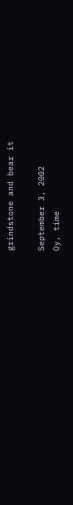grindstone and bear it

September 3, 2002
Oy, time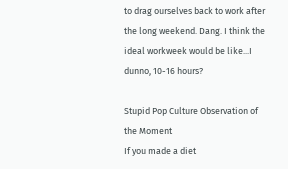to drag ourselves back to work after the long weekend. Dang. I think the ideal workweek would be like...I dunno, 10-16 hours?

Stupid Pop Culture Observation of the Moment
If you made a diet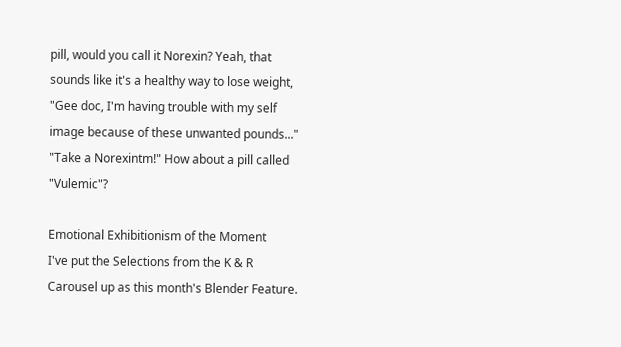pill, would you call it Norexin? Yeah, that sounds like it's a healthy way to lose weight, "Gee doc, I'm having trouble with my self image because of these unwanted pounds..." "Take a Norexintm!" How about a pill called "Vulemic"?

Emotional Exhibitionism of the Moment
I've put the Selections from the K & R Carousel up as this month's Blender Feature.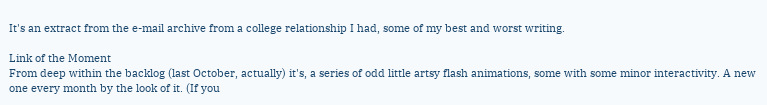It's an extract from the e-mail archive from a college relationship I had, some of my best and worst writing.

Link of the Moment
From deep within the backlog (last October, actually) it's, a series of odd little artsy flash animations, some with some minor interactivity. A new one every month by the look of it. (If you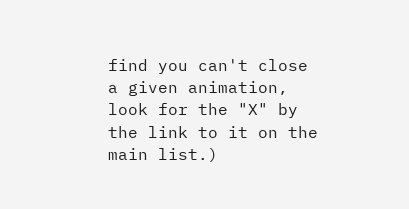find you can't close a given animation, look for the "X" by the link to it on the main list.)